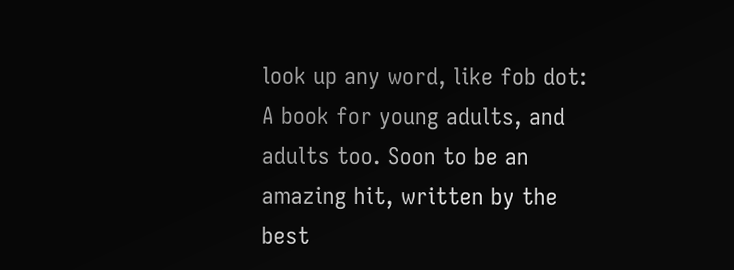look up any word, like fob dot:
A book for young adults, and adults too. Soon to be an amazing hit, written by the best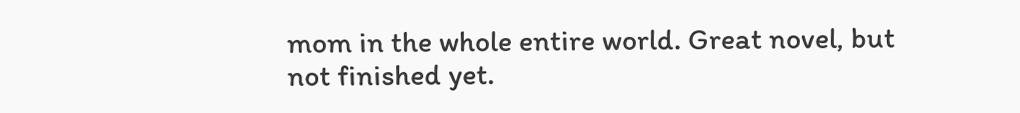mom in the whole entire world. Great novel, but not finished yet.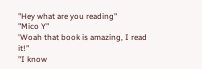"Hey what are you reading"
"Mico Y"
'Woah that book is amazing, I read it!"
"I know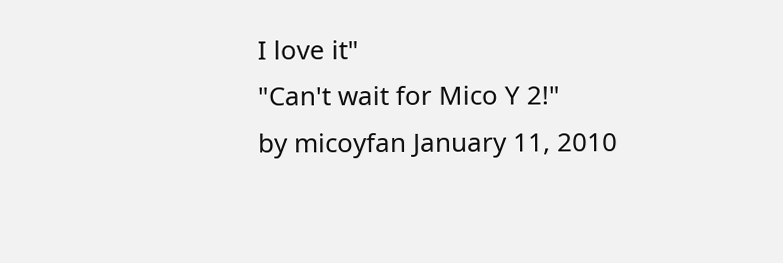I love it"
"Can't wait for Mico Y 2!"
by micoyfan January 11, 2010